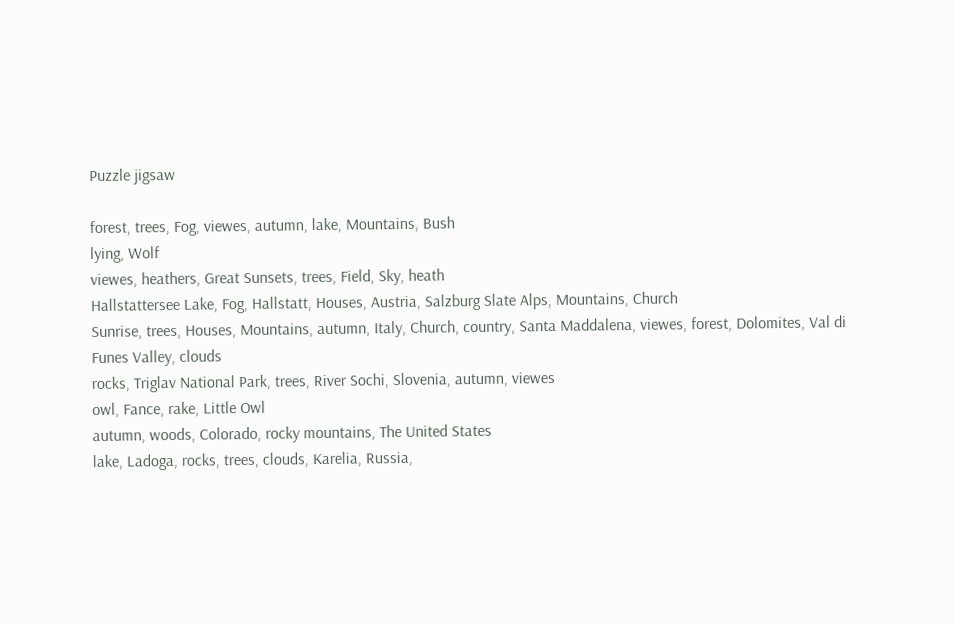Puzzle jigsaw

forest, trees, Fog, viewes, autumn, lake, Mountains, Bush
lying, Wolf
viewes, heathers, Great Sunsets, trees, Field, Sky, heath
Hallstattersee Lake, Fog, Hallstatt, Houses, Austria, Salzburg Slate Alps, Mountains, Church
Sunrise, trees, Houses, Mountains, autumn, Italy, Church, country, Santa Maddalena, viewes, forest, Dolomites, Val di Funes Valley, clouds
rocks, Triglav National Park, trees, River Sochi, Slovenia, autumn, viewes
owl, Fance, rake, Little Owl
autumn, woods, Colorado, rocky mountains, The United States
lake, Ladoga, rocks, trees, clouds, Karelia, Russia,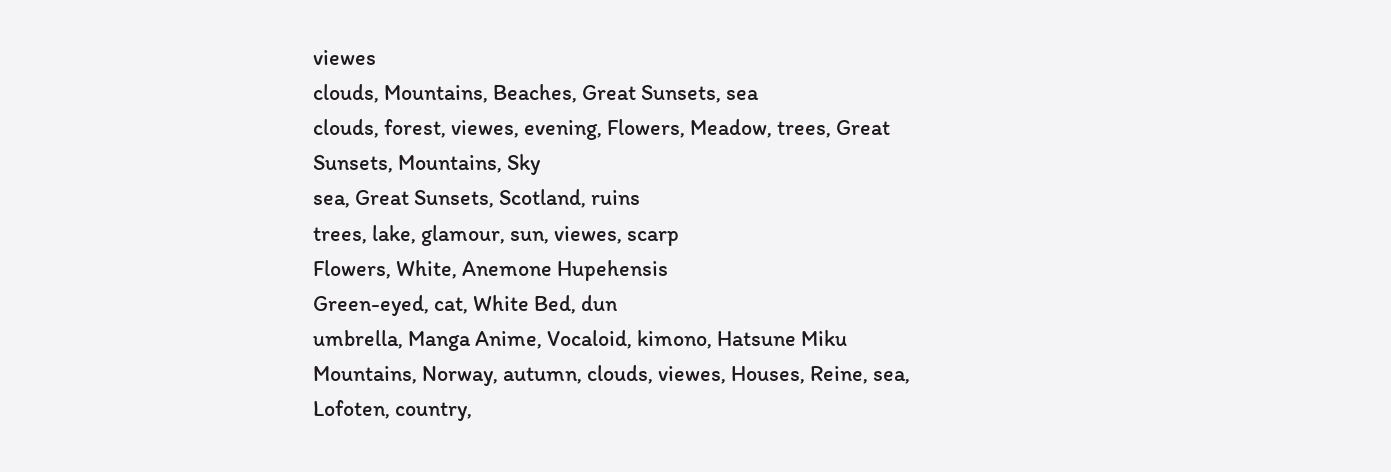viewes
clouds, Mountains, Beaches, Great Sunsets, sea
clouds, forest, viewes, evening, Flowers, Meadow, trees, Great Sunsets, Mountains, Sky
sea, Great Sunsets, Scotland, ruins
trees, lake, glamour, sun, viewes, scarp
Flowers, White, Anemone Hupehensis
Green-eyed, cat, White Bed, dun
umbrella, Manga Anime, Vocaloid, kimono, Hatsune Miku
Mountains, Norway, autumn, clouds, viewes, Houses, Reine, sea, Lofoten, country,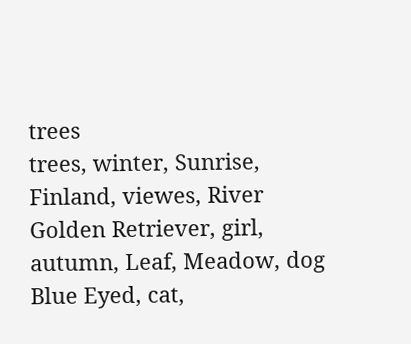trees
trees, winter, Sunrise, Finland, viewes, River
Golden Retriever, girl, autumn, Leaf, Meadow, dog
Blue Eyed, cat,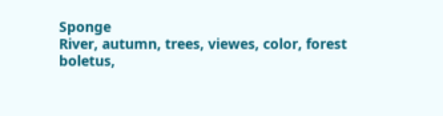Sponge
River, autumn, trees, viewes, color, forest
boletus,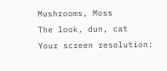Mushrooms, Moss
The look, dun, cat
Your screen resolution: